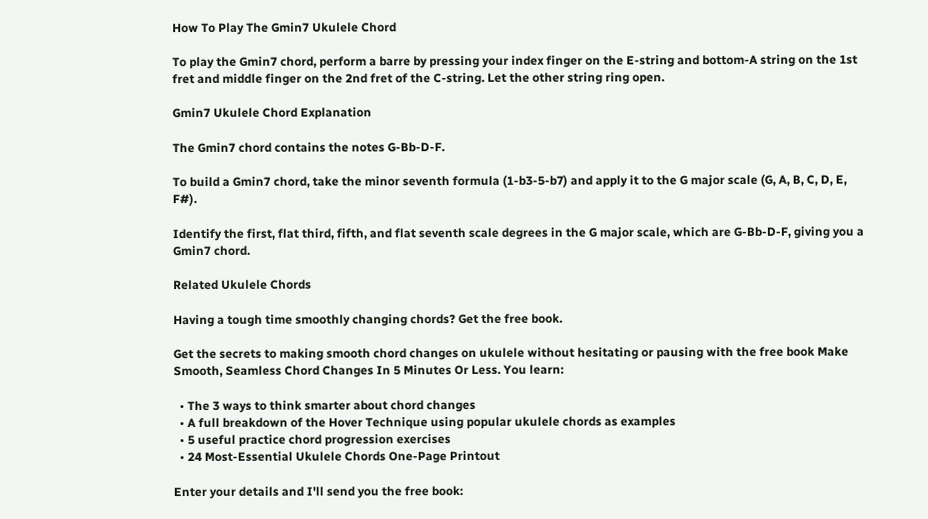How To Play The Gmin7 Ukulele Chord

To play the Gmin7 chord, perform a barre by pressing your index finger on the E-string and bottom-A string on the 1st fret and middle finger on the 2nd fret of the C-string. Let the other string ring open.

Gmin7 Ukulele Chord Explanation

The Gmin7 chord contains the notes G-Bb-D-F.

To build a Gmin7 chord, take the minor seventh formula (1-b3-5-b7) and apply it to the G major scale (G, A, B, C, D, E, F#).

Identify the first, flat third, fifth, and flat seventh scale degrees in the G major scale, which are G-Bb-D-F, giving you a Gmin7 chord.

Related Ukulele Chords

Having a tough time smoothly changing chords? Get the free book.

Get the secrets to making smooth chord changes on ukulele without hesitating or pausing with the free book Make Smooth, Seamless Chord Changes In 5 Minutes Or Less. You learn:

  • The 3 ways to think smarter about chord changes
  • A full breakdown of the Hover Technique using popular ukulele chords as examples
  • 5 useful practice chord progression exercises
  • 24 Most-Essential Ukulele Chords One-Page Printout

Enter your details and I'll send you the free book: